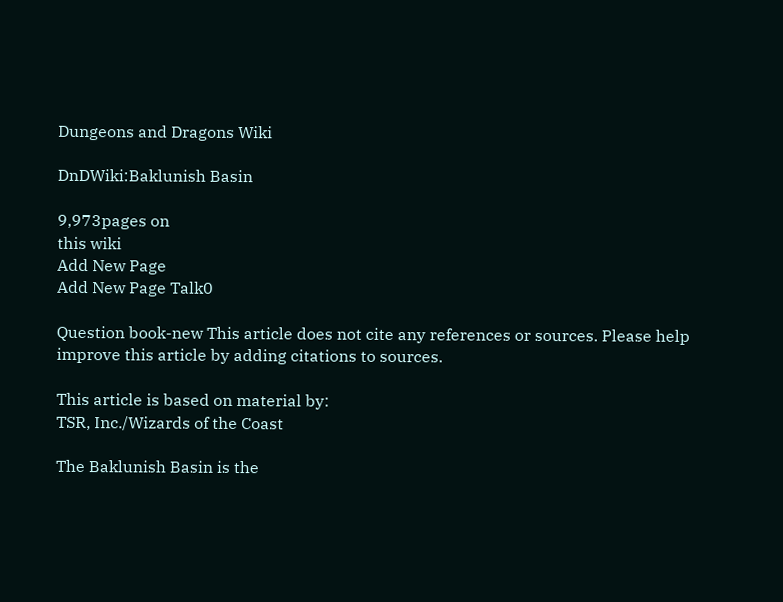Dungeons and Dragons Wiki

DnDWiki:Baklunish Basin

9,973pages on
this wiki
Add New Page
Add New Page Talk0

Question book-new This article does not cite any references or sources. Please help improve this article by adding citations to sources.

This article is based on material by:
TSR, Inc./Wizards of the Coast

The Baklunish Basin is the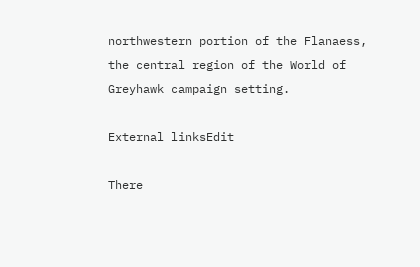northwestern portion of the Flanaess, the central region of the World of Greyhawk campaign setting.

External linksEdit

There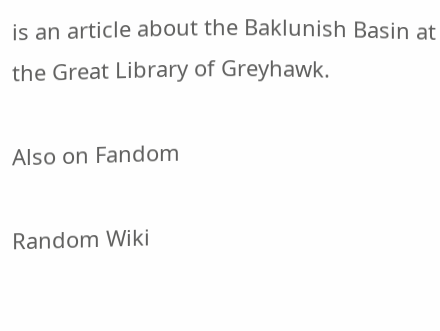is an article about the Baklunish Basin at the Great Library of Greyhawk.

Also on Fandom

Random Wiki